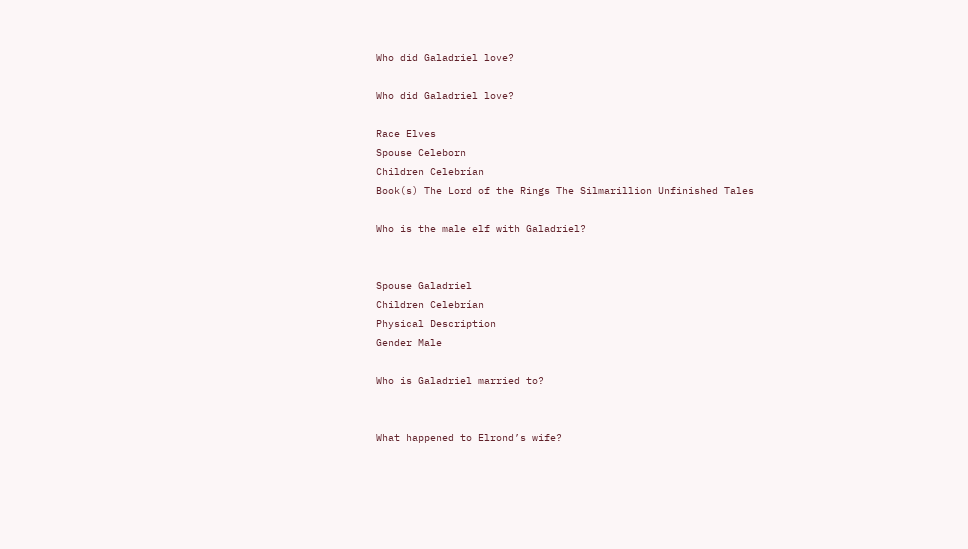Who did Galadriel love?

Who did Galadriel love?

Race Elves
Spouse Celeborn
Children Celebrían
Book(s) The Lord of the Rings The Silmarillion Unfinished Tales

Who is the male elf with Galadriel?


Spouse Galadriel
Children Celebrían
Physical Description
Gender Male

Who is Galadriel married to?


What happened to Elrond’s wife?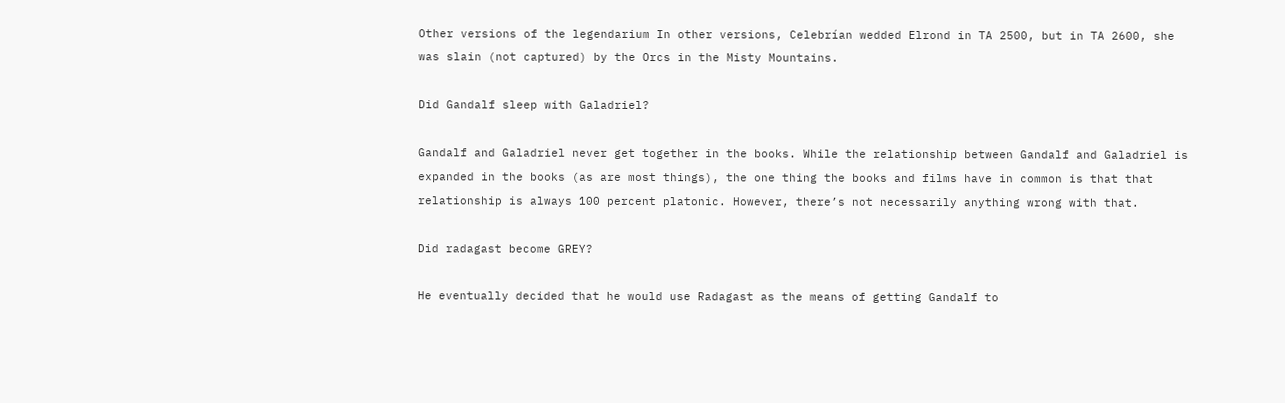Other versions of the legendarium In other versions, Celebrían wedded Elrond in TA 2500, but in TA 2600, she was slain (not captured) by the Orcs in the Misty Mountains.

Did Gandalf sleep with Galadriel?

Gandalf and Galadriel never get together in the books. While the relationship between Gandalf and Galadriel is expanded in the books (as are most things), the one thing the books and films have in common is that that relationship is always 100 percent platonic. However, there’s not necessarily anything wrong with that.

Did radagast become GREY?

He eventually decided that he would use Radagast as the means of getting Gandalf to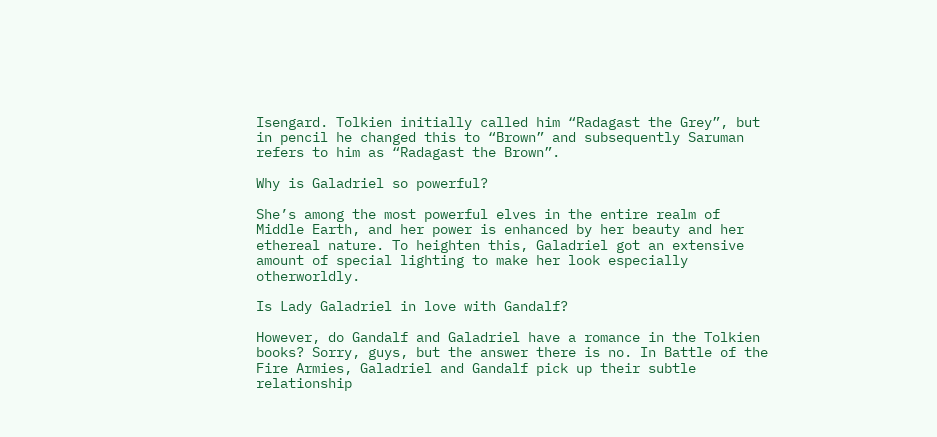Isengard. Tolkien initially called him “Radagast the Grey”, but in pencil he changed this to “Brown” and subsequently Saruman refers to him as “Radagast the Brown”.

Why is Galadriel so powerful?

She’s among the most powerful elves in the entire realm of Middle Earth, and her power is enhanced by her beauty and her ethereal nature. To heighten this, Galadriel got an extensive amount of special lighting to make her look especially otherworldly.

Is Lady Galadriel in love with Gandalf?

However, do Gandalf and Galadriel have a romance in the Tolkien books? Sorry, guys, but the answer there is no. In Battle of the Fire Armies, Galadriel and Gandalf pick up their subtle relationship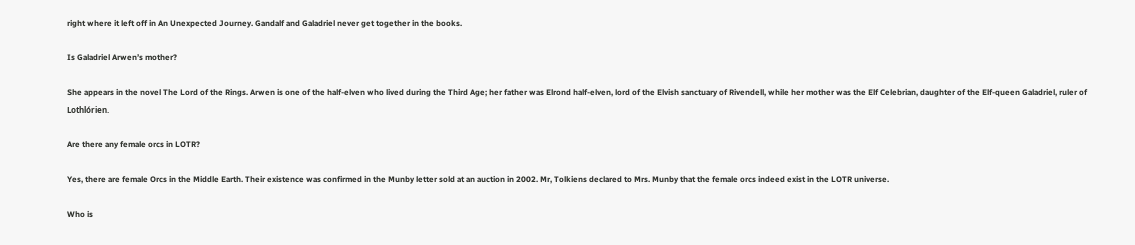right where it left off in An Unexpected Journey. Gandalf and Galadriel never get together in the books.

Is Galadriel Arwen’s mother?

She appears in the novel The Lord of the Rings. Arwen is one of the half-elven who lived during the Third Age; her father was Elrond half-elven, lord of the Elvish sanctuary of Rivendell, while her mother was the Elf Celebrian, daughter of the Elf-queen Galadriel, ruler of Lothlórien.

Are there any female orcs in LOTR?

Yes, there are female Orcs in the Middle Earth. Their existence was confirmed in the Munby letter sold at an auction in 2002. Mr, Tolkiens declared to Mrs. Munby that the female orcs indeed exist in the LOTR universe.

Who is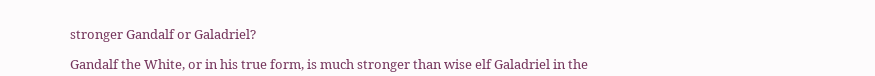stronger Gandalf or Galadriel?

Gandalf the White, or in his true form, is much stronger than wise elf Galadriel in the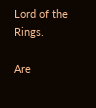Lord of the Rings.

Are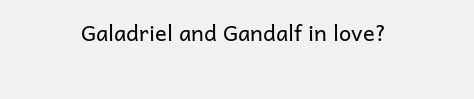Galadriel and Gandalf in love?